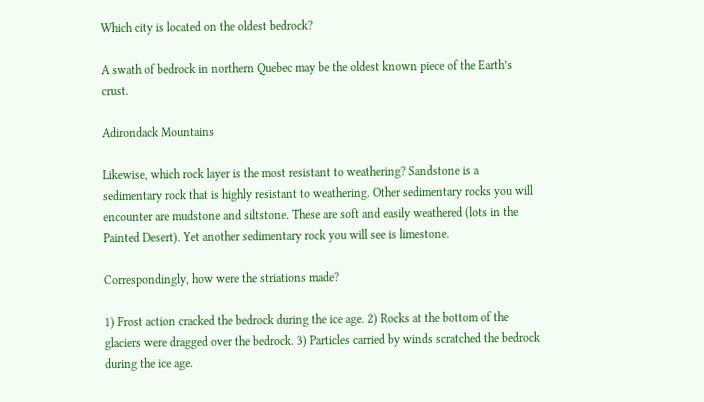Which city is located on the oldest bedrock?

A swath of bedrock in northern Quebec may be the oldest known piece of the Earth’s crust.

Adirondack Mountains

Likewise, which rock layer is the most resistant to weathering? Sandstone is a sedimentary rock that is highly resistant to weathering. Other sedimentary rocks you will encounter are mudstone and siltstone. These are soft and easily weathered (lots in the Painted Desert). Yet another sedimentary rock you will see is limestone.

Correspondingly, how were the striations made?

1) Frost action cracked the bedrock during the ice age. 2) Rocks at the bottom of the glaciers were dragged over the bedrock. 3) Particles carried by winds scratched the bedrock during the ice age.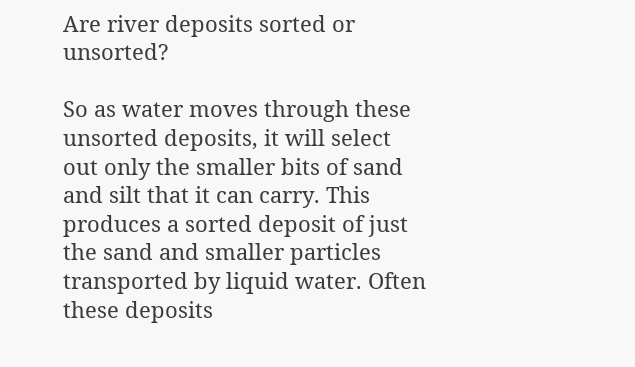Are river deposits sorted or unsorted?

So as water moves through these unsorted deposits, it will select out only the smaller bits of sand and silt that it can carry. This produces a sorted deposit of just the sand and smaller particles transported by liquid water. Often these deposits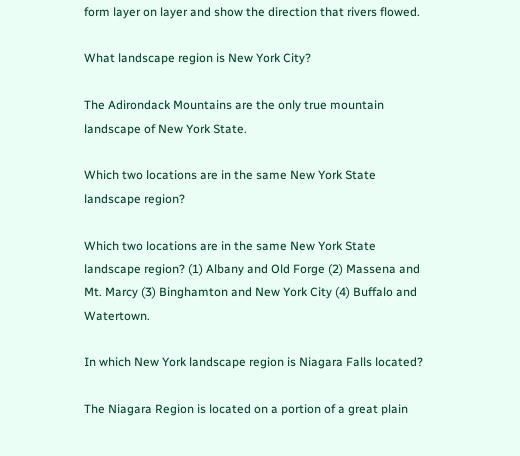form layer on layer and show the direction that rivers flowed.

What landscape region is New York City?

The Adirondack Mountains are the only true mountain landscape of New York State.

Which two locations are in the same New York State landscape region?

Which two locations are in the same New York State landscape region? (1) Albany and Old Forge (2) Massena and Mt. Marcy (3) Binghamton and New York City (4) Buffalo and Watertown.

In which New York landscape region is Niagara Falls located?

The Niagara Region is located on a portion of a great plain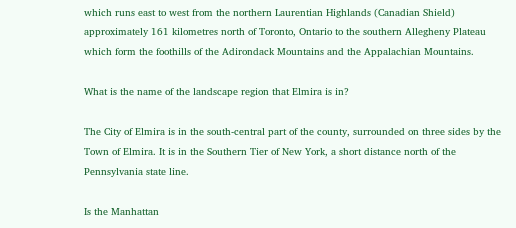which runs east to west from the northern Laurentian Highlands (Canadian Shield) approximately 161 kilometres north of Toronto, Ontario to the southern Allegheny Plateau which form the foothills of the Adirondack Mountains and the Appalachian Mountains.

What is the name of the landscape region that Elmira is in?

The City of Elmira is in the south-central part of the county, surrounded on three sides by the Town of Elmira. It is in the Southern Tier of New York, a short distance north of the Pennsylvania state line.

Is the Manhattan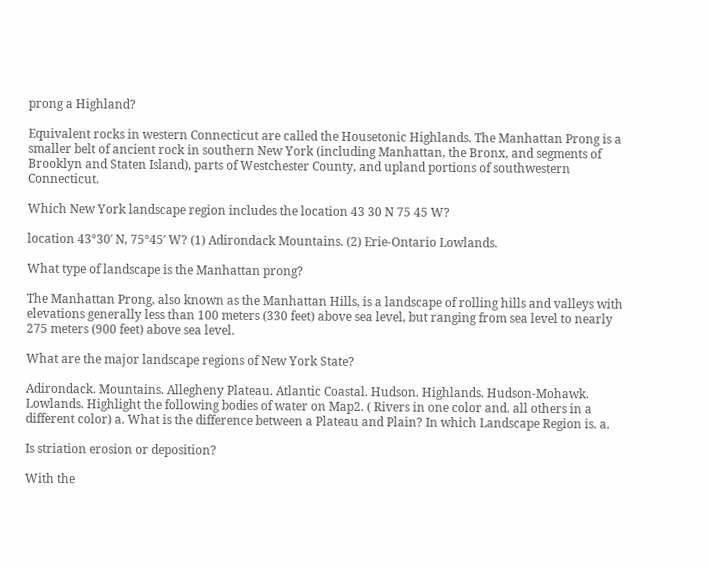prong a Highland?

Equivalent rocks in western Connecticut are called the Housetonic Highlands. The Manhattan Prong is a smaller belt of ancient rock in southern New York (including Manhattan, the Bronx, and segments of Brooklyn and Staten Island), parts of Westchester County, and upland portions of southwestern Connecticut.

Which New York landscape region includes the location 43 30 N 75 45 W?

location 43°30′ N, 75°45′ W? (1) Adirondack Mountains. (2) Erie-Ontario Lowlands.

What type of landscape is the Manhattan prong?

The Manhattan Prong, also known as the Manhattan Hills, is a landscape of rolling hills and valleys with elevations generally less than 100 meters (330 feet) above sea level, but ranging from sea level to nearly 275 meters (900 feet) above sea level.

What are the major landscape regions of New York State?

Adirondack. Mountains. Allegheny Plateau. Atlantic Coastal. Hudson. Highlands. Hudson-Mohawk. Lowlands. Highlight the following bodies of water on Map2. ( Rivers in one color and. all others in a different color) a. What is the difference between a Plateau and Plain? In which Landscape Region is. a.

Is striation erosion or deposition?

With the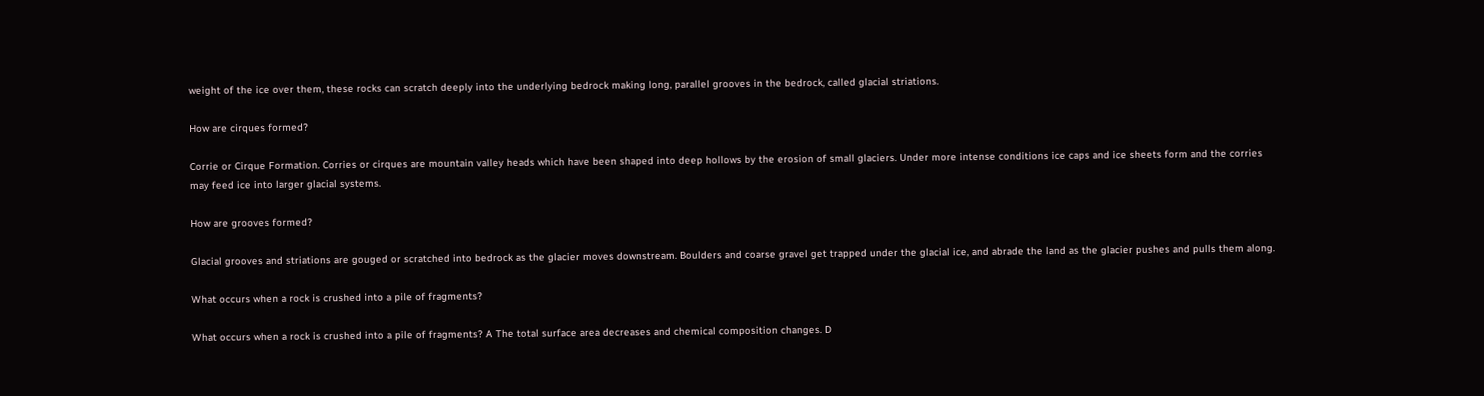weight of the ice over them, these rocks can scratch deeply into the underlying bedrock making long, parallel grooves in the bedrock, called glacial striations.

How are cirques formed?

Corrie or Cirque Formation. Corries or cirques are mountain valley heads which have been shaped into deep hollows by the erosion of small glaciers. Under more intense conditions ice caps and ice sheets form and the corries may feed ice into larger glacial systems.

How are grooves formed?

Glacial grooves and striations are gouged or scratched into bedrock as the glacier moves downstream. Boulders and coarse gravel get trapped under the glacial ice, and abrade the land as the glacier pushes and pulls them along.

What occurs when a rock is crushed into a pile of fragments?

What occurs when a rock is crushed into a pile of fragments? A The total surface area decreases and chemical composition changes. D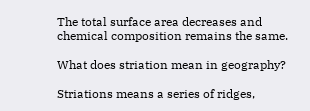The total surface area decreases and chemical composition remains the same.

What does striation mean in geography?

Striations means a series of ridges,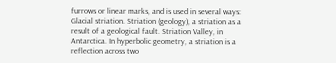furrows or linear marks, and is used in several ways: Glacial striation. Striation (geology), a striation as a result of a geological fault. Striation Valley, in Antarctica. In hyperbolic geometry, a striation is a reflection across two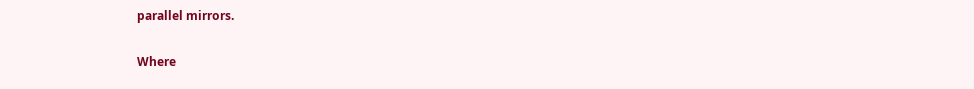parallel mirrors.

Where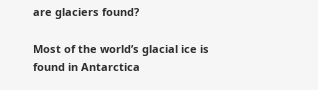are glaciers found?

Most of the world’s glacial ice is found in Antarctica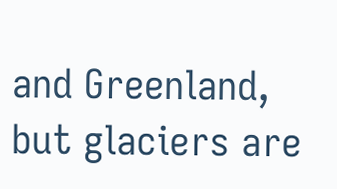and Greenland, but glaciers are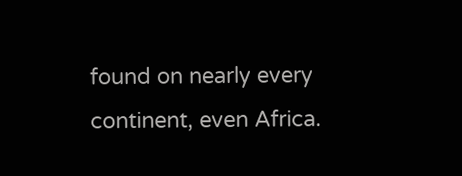found on nearly every continent, even Africa.